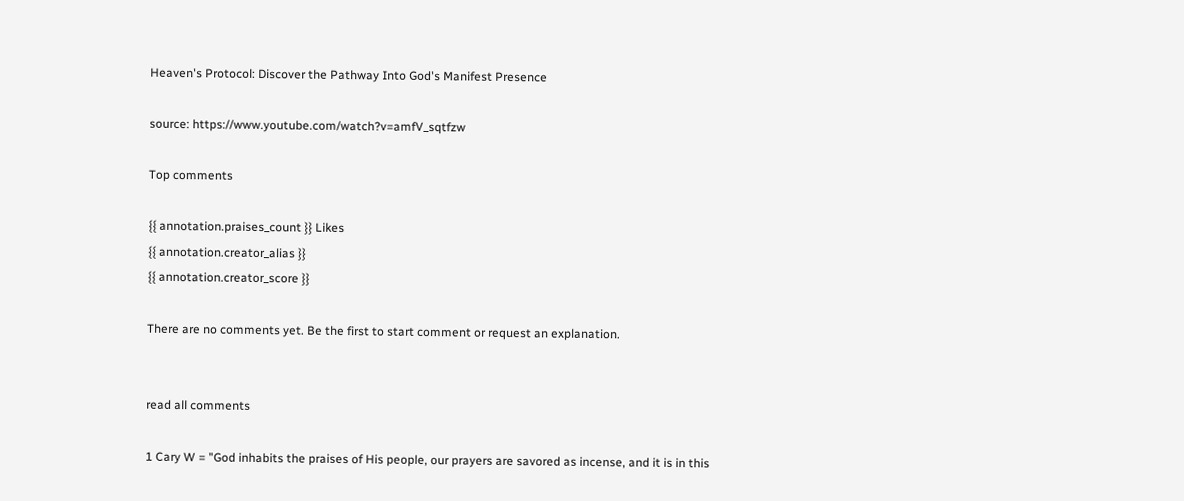Heaven's Protocol: Discover the Pathway Into God's Manifest Presence

source: https://www.youtube.com/watch?v=amfV_sqtfzw

Top comments

{{ annotation.praises_count }} Likes
{{ annotation.creator_alias }}
{{ annotation.creator_score }}

There are no comments yet. Be the first to start comment or request an explanation.


read all comments

1 Cary W = "God inhabits the praises of His people, our prayers are savored as incense, and it is in this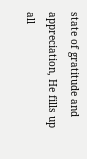state of gratitude and appreciation, He fills up all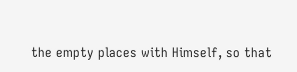the empty places with Himself, so that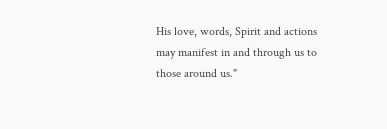His love, words, Spirit and actions may manifest in and through us to those around us."